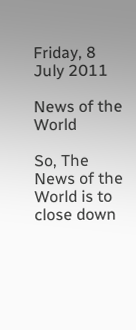Friday, 8 July 2011

News of the World

So, The News of the World is to close down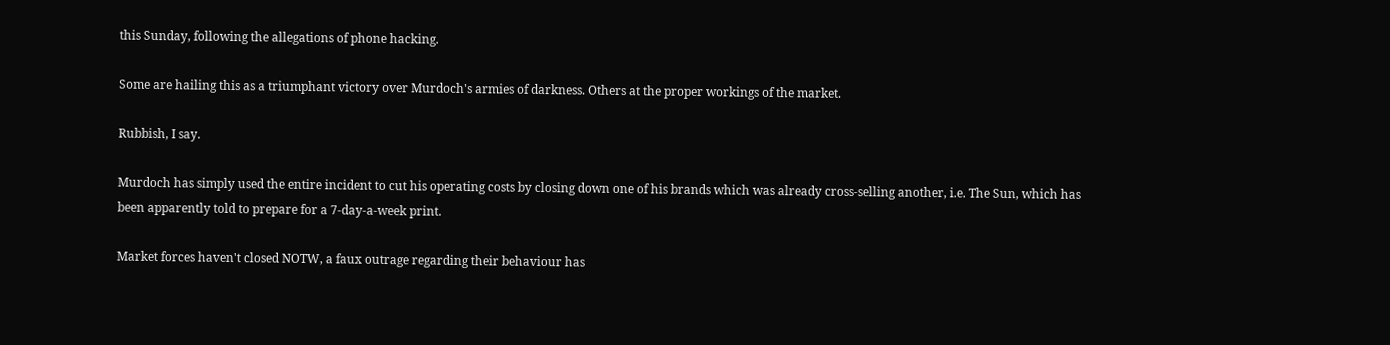this Sunday, following the allegations of phone hacking.

Some are hailing this as a triumphant victory over Murdoch's armies of darkness. Others at the proper workings of the market.

Rubbish, I say.

Murdoch has simply used the entire incident to cut his operating costs by closing down one of his brands which was already cross-selling another, i.e. The Sun, which has been apparently told to prepare for a 7-day-a-week print.

Market forces haven't closed NOTW, a faux outrage regarding their behaviour has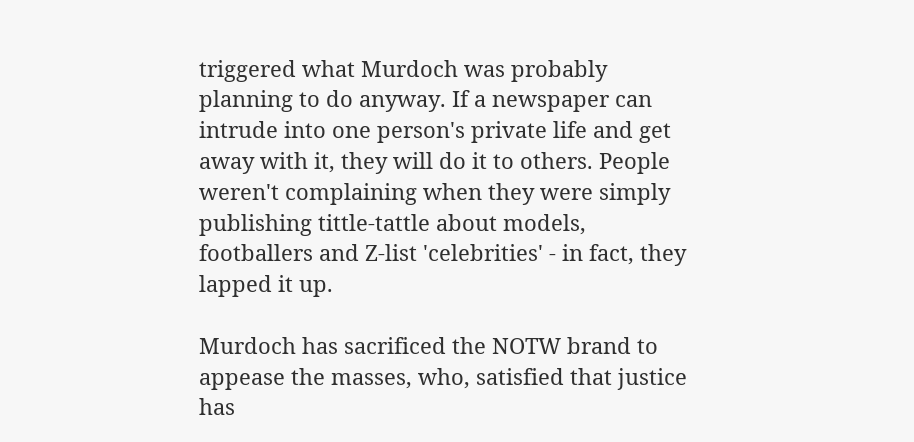triggered what Murdoch was probably planning to do anyway. If a newspaper can intrude into one person's private life and get away with it, they will do it to others. People weren't complaining when they were simply publishing tittle-tattle about models, footballers and Z-list 'celebrities' - in fact, they lapped it up.

Murdoch has sacrificed the NOTW brand to appease the masses, who, satisfied that justice has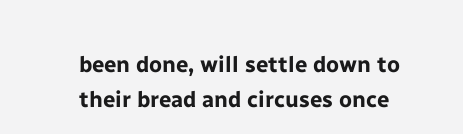been done, will settle down to their bread and circuses once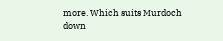more. Which suits Murdoch down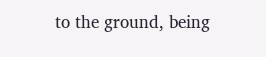to the ground, being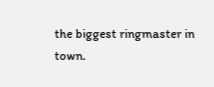the biggest ringmaster in town.